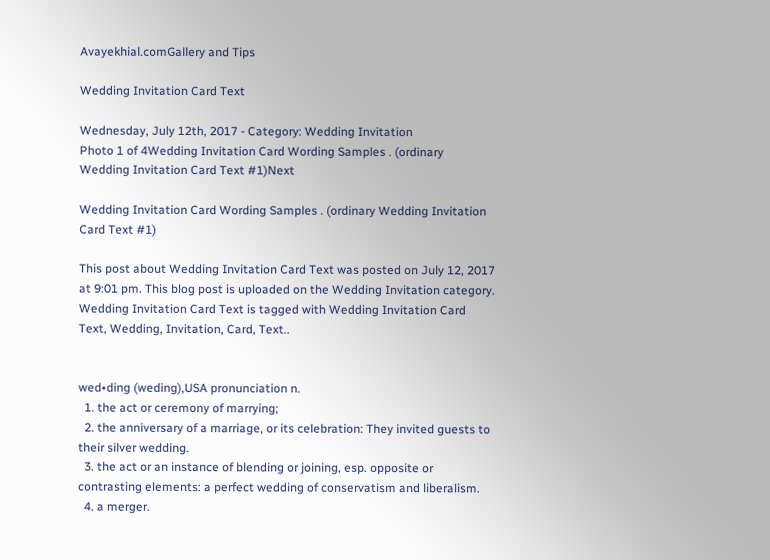Avayekhial.comGallery and Tips

Wedding Invitation Card Text

Wednesday, July 12th, 2017 - Category: Wedding Invitation
Photo 1 of 4Wedding Invitation Card Wording Samples . (ordinary Wedding Invitation Card Text #1)Next

Wedding Invitation Card Wording Samples . (ordinary Wedding Invitation Card Text #1)

This post about Wedding Invitation Card Text was posted on July 12, 2017 at 9:01 pm. This blog post is uploaded on the Wedding Invitation category. Wedding Invitation Card Text is tagged with Wedding Invitation Card Text, Wedding, Invitation, Card, Text..


wed•ding (weding),USA pronunciation n.
  1. the act or ceremony of marrying;
  2. the anniversary of a marriage, or its celebration: They invited guests to their silver wedding.
  3. the act or an instance of blending or joining, esp. opposite or contrasting elements: a perfect wedding of conservatism and liberalism.
  4. a merger.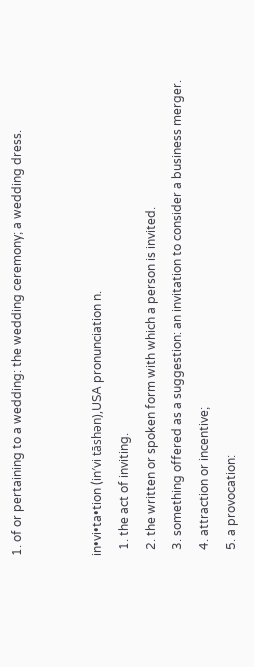1. of or pertaining to a wedding: the wedding ceremony; a wedding dress.


in•vi•ta•tion (in′vi tāshən),USA pronunciation n.
  1. the act of inviting.
  2. the written or spoken form with which a person is invited.
  3. something offered as a suggestion: an invitation to consider a business merger.
  4. attraction or incentive;
  5. a provocation: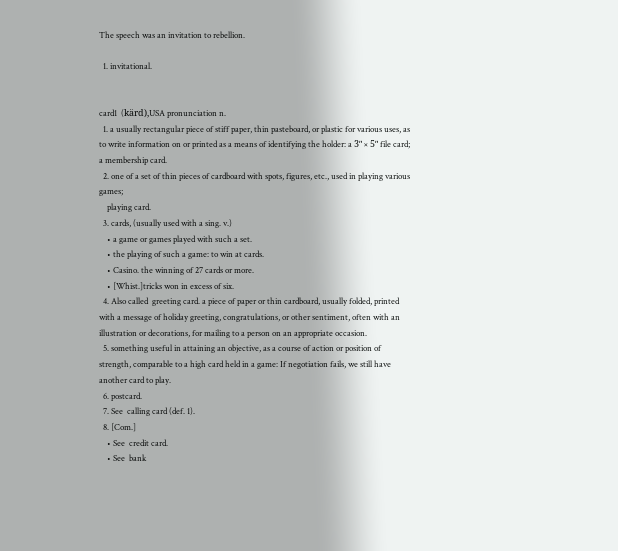The speech was an invitation to rebellion.

  1. invitational.


card1  (kärd),USA pronunciation n.
  1. a usually rectangular piece of stiff paper, thin pasteboard, or plastic for various uses, as to write information on or printed as a means of identifying the holder: a 3ʺ × 5ʺ file card; a membership card.
  2. one of a set of thin pieces of cardboard with spots, figures, etc., used in playing various games;
    playing card.
  3. cards, (usually used with a sing. v.)
    • a game or games played with such a set.
    • the playing of such a game: to win at cards.
    • Casino. the winning of 27 cards or more.
    • [Whist.]tricks won in excess of six.
  4. Also called  greeting card. a piece of paper or thin cardboard, usually folded, printed with a message of holiday greeting, congratulations, or other sentiment, often with an illustration or decorations, for mailing to a person on an appropriate occasion.
  5. something useful in attaining an objective, as a course of action or position of strength, comparable to a high card held in a game: If negotiation fails, we still have another card to play.
  6. postcard.
  7. See  calling card (def. 1).
  8. [Com.]
    • See  credit card.
    • See  bank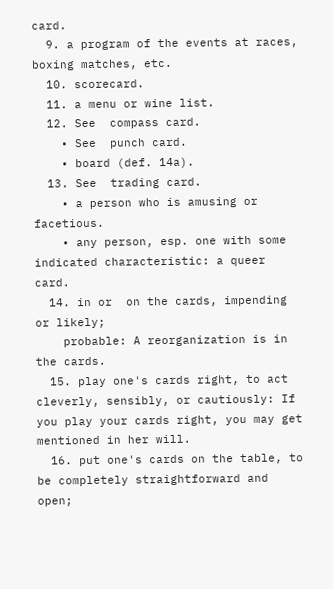card.
  9. a program of the events at races, boxing matches, etc.
  10. scorecard.
  11. a menu or wine list.
  12. See  compass card.
    • See  punch card.
    • board (def. 14a).
  13. See  trading card.
    • a person who is amusing or facetious.
    • any person, esp. one with some indicated characteristic: a queer card.
  14. in or  on the cards, impending or likely;
    probable: A reorganization is in the cards.
  15. play one's cards right, to act cleverly, sensibly, or cautiously: If you play your cards right, you may get mentioned in her will.
  16. put one's cards on the table, to be completely straightforward and open;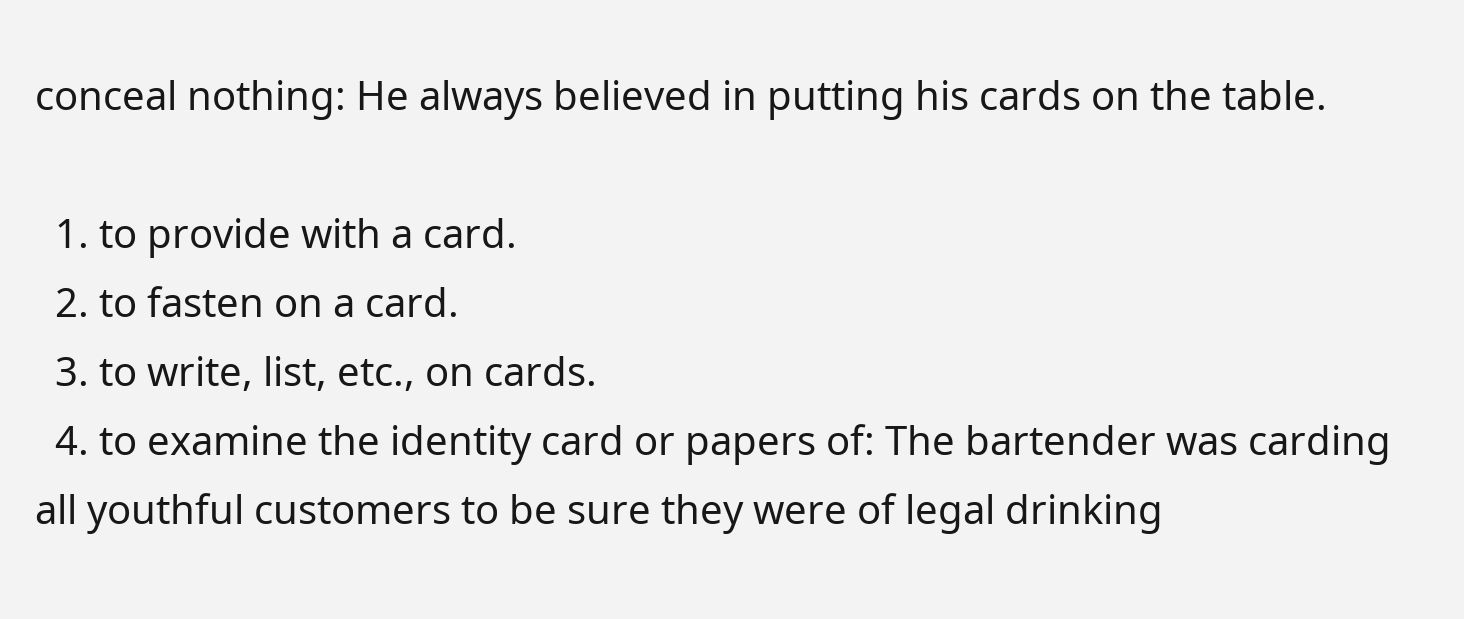conceal nothing: He always believed in putting his cards on the table.

  1. to provide with a card.
  2. to fasten on a card.
  3. to write, list, etc., on cards.
  4. to examine the identity card or papers of: The bartender was carding all youthful customers to be sure they were of legal drinking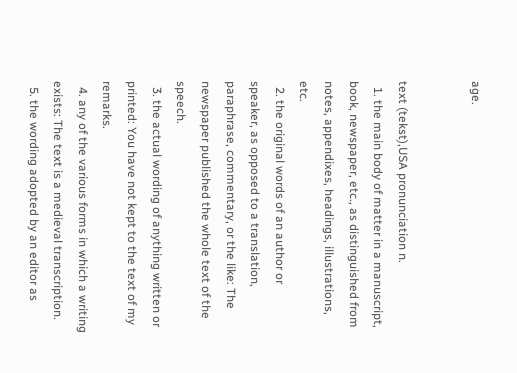age.


text (tekst),USA pronunciation n.
  1. the main body of matter in a manuscript, book, newspaper, etc., as distinguished from notes, appendixes, headings, illustrations, etc.
  2. the original words of an author or speaker, as opposed to a translation, paraphrase, commentary, or the like: The newspaper published the whole text of the speech.
  3. the actual wording of anything written or printed: You have not kept to the text of my remarks.
  4. any of the various forms in which a writing exists: The text is a medieval transcription.
  5. the wording adopted by an editor as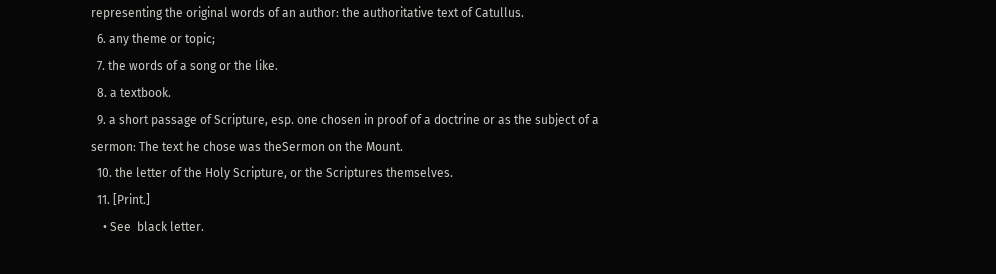representing the original words of an author: the authoritative text of Catullus.
  6. any theme or topic;
  7. the words of a song or the like.
  8. a textbook.
  9. a short passage of Scripture, esp. one chosen in proof of a doctrine or as the subject of a sermon: The text he chose was theSermon on the Mount.
  10. the letter of the Holy Scripture, or the Scriptures themselves.
  11. [Print.]
    • See  black letter.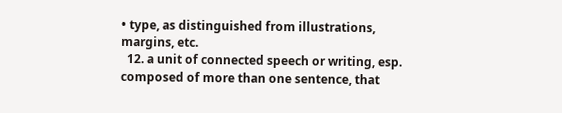• type, as distinguished from illustrations, margins, etc.
  12. a unit of connected speech or writing, esp. composed of more than one sentence, that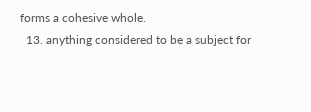forms a cohesive whole.
  13. anything considered to be a subject for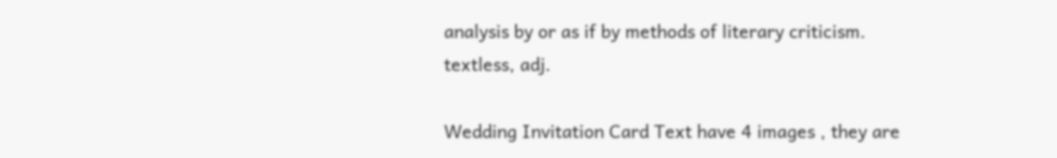analysis by or as if by methods of literary criticism.
textless, adj.

Wedding Invitation Card Text have 4 images , they are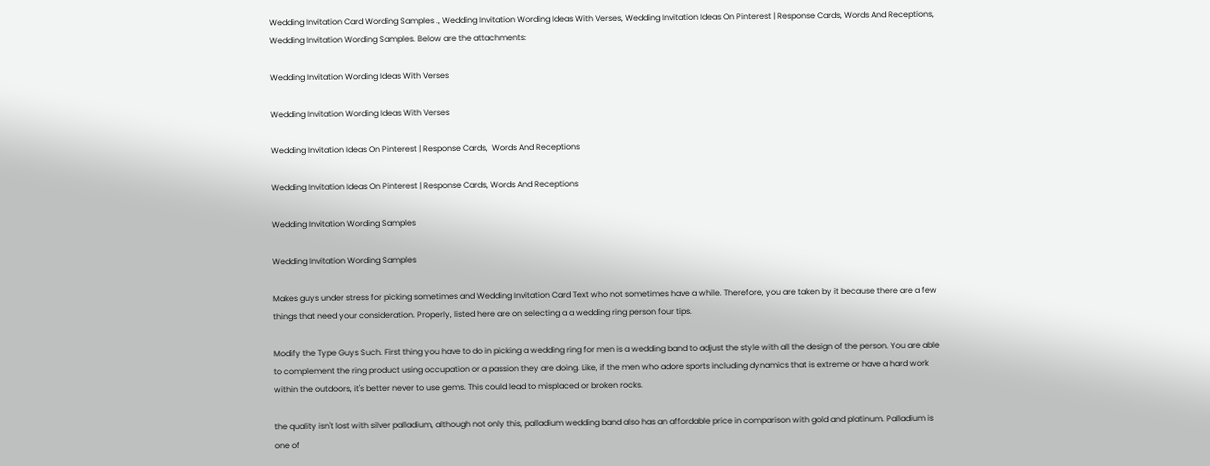Wedding Invitation Card Wording Samples ., Wedding Invitation Wording Ideas With Verses, Wedding Invitation Ideas On Pinterest | Response Cards, Words And Receptions, Wedding Invitation Wording Samples. Below are the attachments:

Wedding Invitation Wording Ideas With Verses

Wedding Invitation Wording Ideas With Verses

Wedding Invitation Ideas On Pinterest | Response Cards,  Words And Receptions

Wedding Invitation Ideas On Pinterest | Response Cards, Words And Receptions

Wedding Invitation Wording Samples

Wedding Invitation Wording Samples

Makes guys under stress for picking sometimes and Wedding Invitation Card Text who not sometimes have a while. Therefore, you are taken by it because there are a few things that need your consideration. Properly, listed here are on selecting a a wedding ring person four tips.

Modify the Type Guys Such. First thing you have to do in picking a wedding ring for men is a wedding band to adjust the style with all the design of the person. You are able to complement the ring product using occupation or a passion they are doing. Like, if the men who adore sports including dynamics that is extreme or have a hard work within the outdoors, it's better never to use gems. This could lead to misplaced or broken rocks.

the quality isn't lost with silver palladium, although not only this, palladium wedding band also has an affordable price in comparison with gold and platinum. Palladium is one of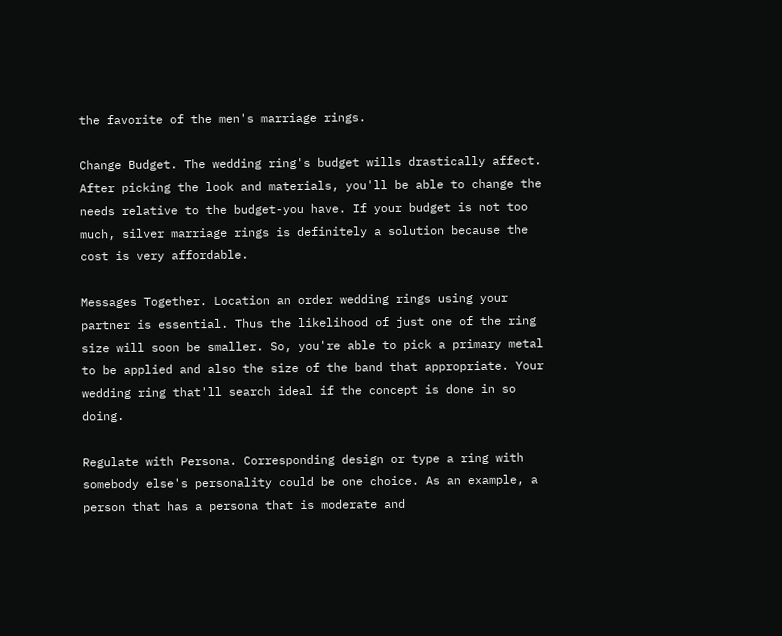the favorite of the men's marriage rings.

Change Budget. The wedding ring's budget wills drastically affect. After picking the look and materials, you'll be able to change the needs relative to the budget-you have. If your budget is not too much, silver marriage rings is definitely a solution because the cost is very affordable.

Messages Together. Location an order wedding rings using your partner is essential. Thus the likelihood of just one of the ring size will soon be smaller. So, you're able to pick a primary metal to be applied and also the size of the band that appropriate. Your wedding ring that'll search ideal if the concept is done in so doing.

Regulate with Persona. Corresponding design or type a ring with somebody else's personality could be one choice. As an example, a person that has a persona that is moderate and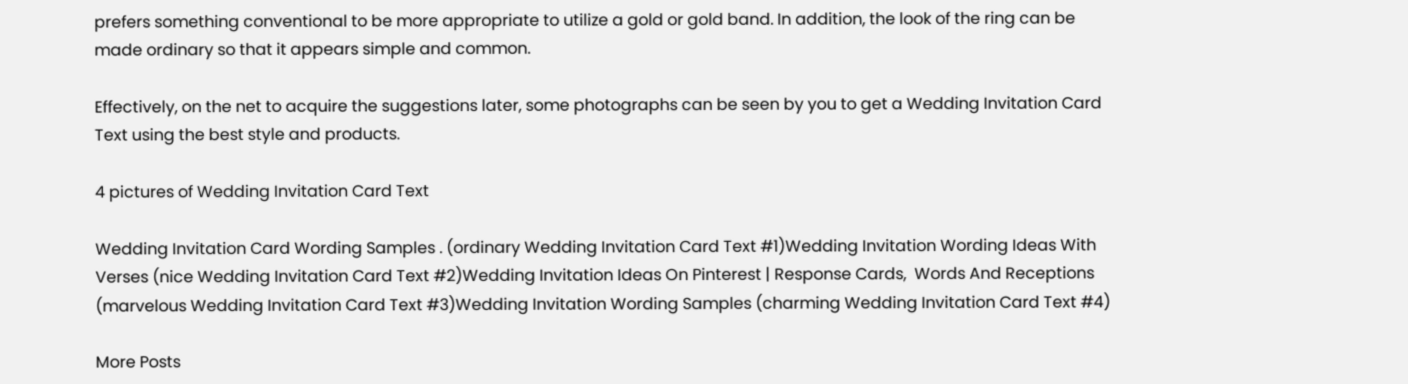prefers something conventional to be more appropriate to utilize a gold or gold band. In addition, the look of the ring can be made ordinary so that it appears simple and common.

Effectively, on the net to acquire the suggestions later, some photographs can be seen by you to get a Wedding Invitation Card Text using the best style and products.

4 pictures of Wedding Invitation Card Text

Wedding Invitation Card Wording Samples . (ordinary Wedding Invitation Card Text #1)Wedding Invitation Wording Ideas With Verses (nice Wedding Invitation Card Text #2)Wedding Invitation Ideas On Pinterest | Response Cards,  Words And Receptions (marvelous Wedding Invitation Card Text #3)Wedding Invitation Wording Samples (charming Wedding Invitation Card Text #4)

More Posts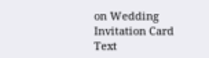on Wedding Invitation Card Text